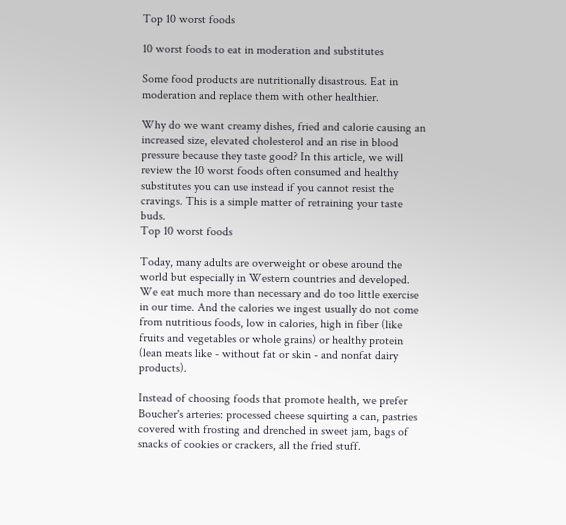Top 10 worst foods

10 worst foods to eat in moderation and substitutes

Some food products are nutritionally disastrous. Eat in moderation and replace them with other healthier.

Why do we want creamy dishes, fried and calorie causing an increased size, elevated cholesterol and an rise in blood pressure because they taste good? In this article, we will review the 10 worst foods often consumed and healthy substitutes you can use instead if you cannot resist the cravings. This is a simple matter of retraining your taste buds.
Top 10 worst foods

Today, many adults are overweight or obese around the world but especially in Western countries and developed. We eat much more than necessary and do too little exercise in our time. And the calories we ingest usually do not come from nutritious foods, low in calories, high in fiber (like fruits and vegetables or whole grains) or healthy protein (lean meats like - without fat or skin - and nonfat dairy products).

Instead of choosing foods that promote health, we prefer Boucher's arteries: processed cheese squirting a can, pastries covered with frosting and drenched in sweet jam, bags of snacks of cookies or crackers, all the fried stuff.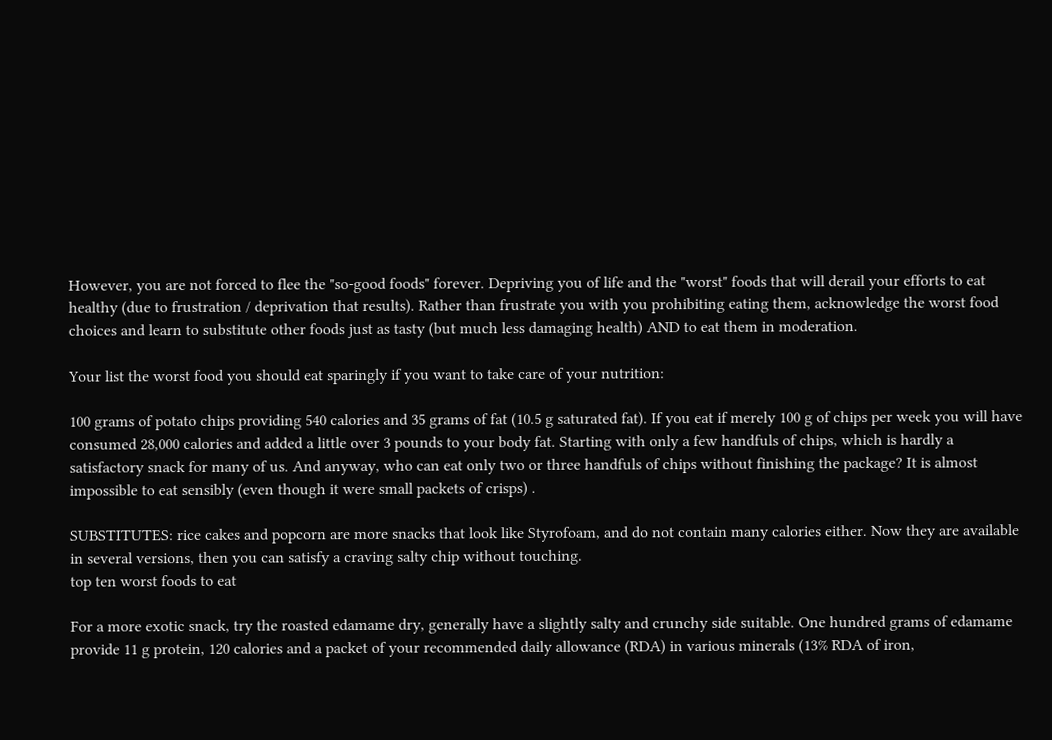However, you are not forced to flee the "so-good foods" forever. Depriving you of life and the "worst" foods that will derail your efforts to eat healthy (due to frustration / deprivation that results). Rather than frustrate you with you prohibiting eating them, acknowledge the worst food choices and learn to substitute other foods just as tasty (but much less damaging health) AND to eat them in moderation.

Your list the worst food you should eat sparingly if you want to take care of your nutrition:

100 grams of potato chips providing 540 calories and 35 grams of fat (10.5 g saturated fat). If you eat if merely 100 g of chips per week you will have consumed 28,000 calories and added a little over 3 pounds to your body fat. Starting with only a few handfuls of chips, which is hardly a satisfactory snack for many of us. And anyway, who can eat only two or three handfuls of chips without finishing the package? It is almost impossible to eat sensibly (even though it were small packets of crisps) .

SUBSTITUTES: rice cakes and popcorn are more snacks that look like Styrofoam, and do not contain many calories either. Now they are available in several versions, then you can satisfy a craving salty chip without touching.
top ten worst foods to eat

For a more exotic snack, try the roasted edamame dry, generally have a slightly salty and crunchy side suitable. One hundred grams of edamame provide 11 g protein, 120 calories and a packet of your recommended daily allowance (RDA) in various minerals (13% RDA of iron,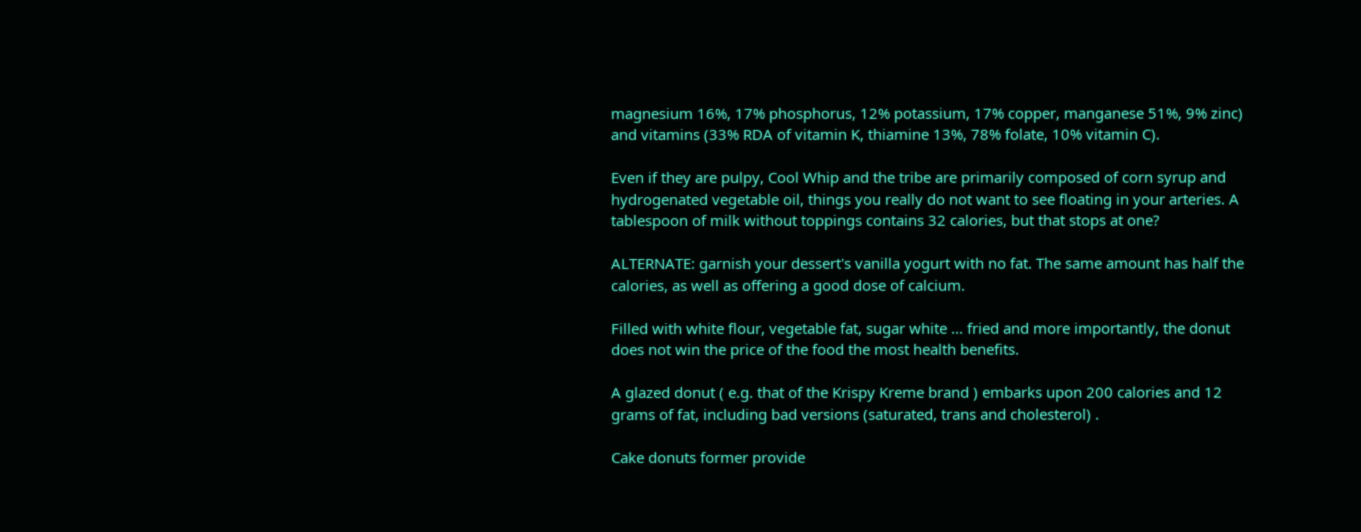magnesium 16%, 17% phosphorus, 12% potassium, 17% copper, manganese 51%, 9% zinc) and vitamins (33% RDA of vitamin K, thiamine 13%, 78% folate, 10% vitamin C).

Even if they are pulpy, Cool Whip and the tribe are primarily composed of corn syrup and hydrogenated vegetable oil, things you really do not want to see floating in your arteries. A tablespoon of milk without toppings contains 32 calories, but that stops at one?

ALTERNATE: garnish your dessert's vanilla yogurt with no fat. The same amount has half the calories, as well as offering a good dose of calcium.

Filled with white flour, vegetable fat, sugar white ... fried and more importantly, the donut does not win the price of the food the most health benefits.

A glazed donut ( e.g. that of the Krispy Kreme brand ) embarks upon 200 calories and 12 grams of fat, including bad versions (saturated, trans and cholesterol) .

Cake donuts former provide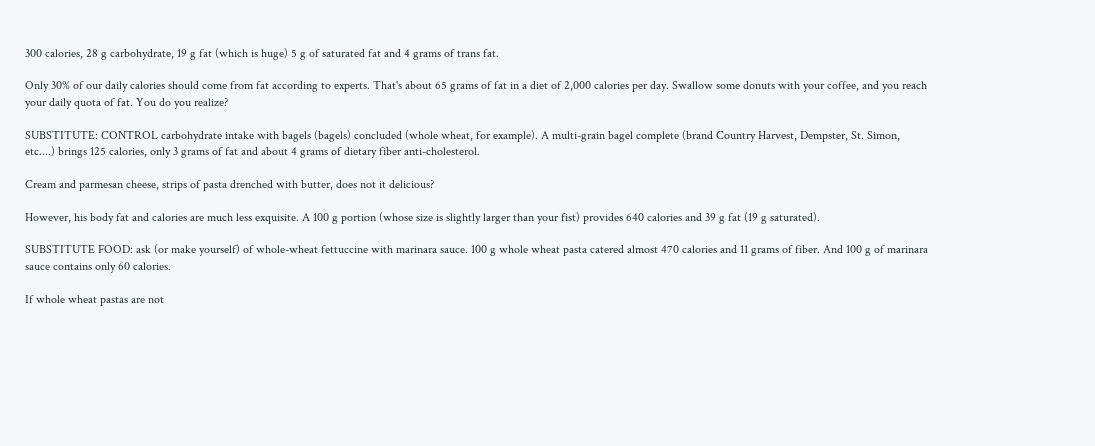300 calories, 28 g carbohydrate, 19 g fat (which is huge) 5 g of saturated fat and 4 grams of trans fat.

Only 30% of our daily calories should come from fat according to experts. That's about 65 grams of fat in a diet of 2,000 calories per day. Swallow some donuts with your coffee, and you reach your daily quota of fat. You do you realize?

SUBSTITUTE: CONTROL carbohydrate intake with bagels (bagels) concluded (whole wheat, for example). A multi-grain bagel complete (brand Country Harvest, Dempster, St. Simon, etc....) brings 125 calories, only 3 grams of fat and about 4 grams of dietary fiber anti-cholesterol.

Cream and parmesan cheese, strips of pasta drenched with butter, does not it delicious?

However, his body fat and calories are much less exquisite. A 100 g portion (whose size is slightly larger than your fist) provides 640 calories and 39 g fat (19 g saturated).

SUBSTITUTE FOOD: ask (or make yourself) of whole-wheat fettuccine with marinara sauce. 100 g whole wheat pasta catered almost 470 calories and 11 grams of fiber. And 100 g of marinara sauce contains only 60 calories.

If whole wheat pastas are not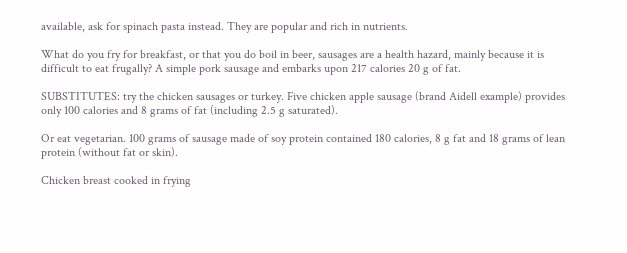available, ask for spinach pasta instead. They are popular and rich in nutrients.

What do you fry for breakfast, or that you do boil in beer, sausages are a health hazard, mainly because it is difficult to eat frugally? A simple pork sausage and embarks upon 217 calories 20 g of fat.

SUBSTITUTES: try the chicken sausages or turkey. Five chicken apple sausage (brand Aidell example) provides only 100 calories and 8 grams of fat (including 2.5 g saturated).

Or eat vegetarian. 100 grams of sausage made of soy protein contained 180 calories, 8 g fat and 18 grams of lean protein (without fat or skin).

Chicken breast cooked in frying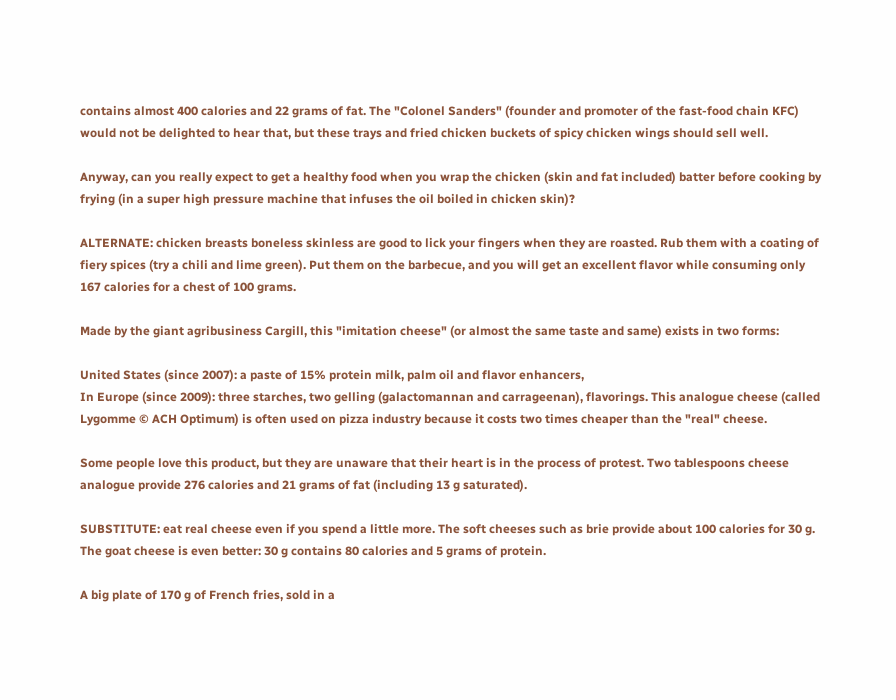contains almost 400 calories and 22 grams of fat. The "Colonel Sanders" (founder and promoter of the fast-food chain KFC) would not be delighted to hear that, but these trays and fried chicken buckets of spicy chicken wings should sell well.

Anyway, can you really expect to get a healthy food when you wrap the chicken (skin and fat included) batter before cooking by frying (in a super high pressure machine that infuses the oil boiled in chicken skin)?

ALTERNATE: chicken breasts boneless skinless are good to lick your fingers when they are roasted. Rub them with a coating of fiery spices (try a chili and lime green). Put them on the barbecue, and you will get an excellent flavor while consuming only 167 calories for a chest of 100 grams.

Made by the giant agribusiness Cargill, this "imitation cheese" (or almost the same taste and same) exists in two forms:

United States (since 2007): a paste of 15% protein milk, palm oil and flavor enhancers,
In Europe (since 2009): three starches, two gelling (galactomannan and carrageenan), flavorings. This analogue cheese (called Lygomme © ACH Optimum) is often used on pizza industry because it costs two times cheaper than the "real" cheese.

Some people love this product, but they are unaware that their heart is in the process of protest. Two tablespoons cheese analogue provide 276 calories and 21 grams of fat (including 13 g saturated).

SUBSTITUTE: eat real cheese even if you spend a little more. The soft cheeses such as brie provide about 100 calories for 30 g. The goat cheese is even better: 30 g contains 80 calories and 5 grams of protein.

A big plate of 170 g of French fries, sold in a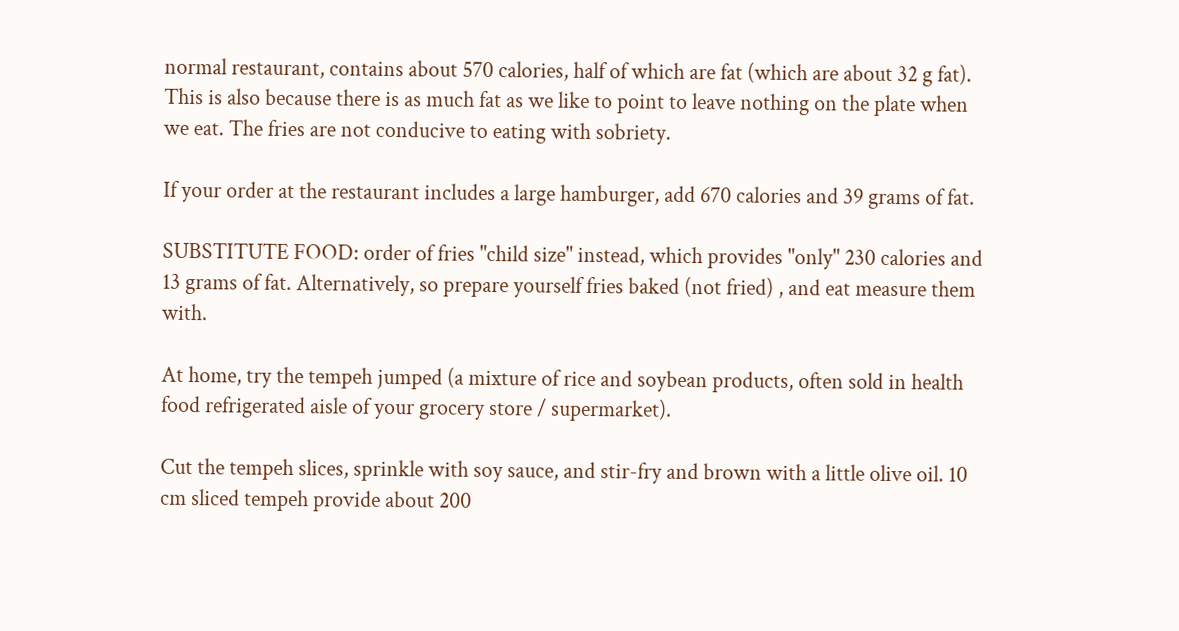normal restaurant, contains about 570 calories, half of which are fat (which are about 32 g fat). This is also because there is as much fat as we like to point to leave nothing on the plate when we eat. The fries are not conducive to eating with sobriety.

If your order at the restaurant includes a large hamburger, add 670 calories and 39 grams of fat.

SUBSTITUTE FOOD: order of fries "child size" instead, which provides "only" 230 calories and 13 grams of fat. Alternatively, so prepare yourself fries baked (not fried) , and eat measure them with.

At home, try the tempeh jumped (a mixture of rice and soybean products, often sold in health food refrigerated aisle of your grocery store / supermarket).

Cut the tempeh slices, sprinkle with soy sauce, and stir-fry and brown with a little olive oil. 10 cm sliced tempeh provide about 200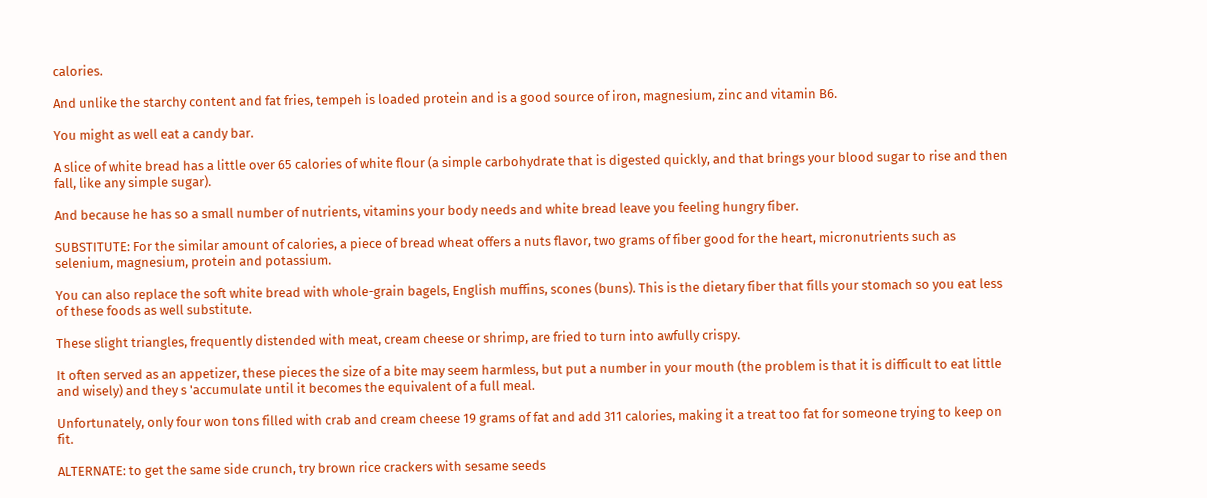calories.

And unlike the starchy content and fat fries, tempeh is loaded protein and is a good source of iron, magnesium, zinc and vitamin B6.

You might as well eat a candy bar.

A slice of white bread has a little over 65 calories of white flour (a simple carbohydrate that is digested quickly, and that brings your blood sugar to rise and then fall, like any simple sugar).

And because he has so a small number of nutrients, vitamins your body needs and white bread leave you feeling hungry fiber.

SUBSTITUTE: For the similar amount of calories, a piece of bread wheat offers a nuts flavor, two grams of fiber good for the heart, micronutrients such as selenium, magnesium, protein and potassium.

You can also replace the soft white bread with whole-grain bagels, English muffins, scones (buns). This is the dietary fiber that fills your stomach so you eat less of these foods as well substitute.

These slight triangles, frequently distended with meat, cream cheese or shrimp, are fried to turn into awfully crispy.

It often served as an appetizer, these pieces the size of a bite may seem harmless, but put a number in your mouth (the problem is that it is difficult to eat little and wisely) and they s 'accumulate until it becomes the equivalent of a full meal.

Unfortunately, only four won tons filled with crab and cream cheese 19 grams of fat and add 311 calories, making it a treat too fat for someone trying to keep on fit.

ALTERNATE: to get the same side crunch, try brown rice crackers with sesame seeds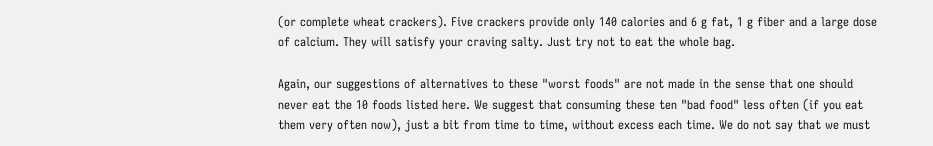(or complete wheat crackers). Five crackers provide only 140 calories and 6 g fat, 1 g fiber and a large dose of calcium. They will satisfy your craving salty. Just try not to eat the whole bag.

Again, our suggestions of alternatives to these "worst foods" are not made in the sense that one should never eat the 10 foods listed here. We suggest that consuming these ten "bad food" less often (if you eat them very often now), just a bit from time to time, without excess each time. We do not say that we must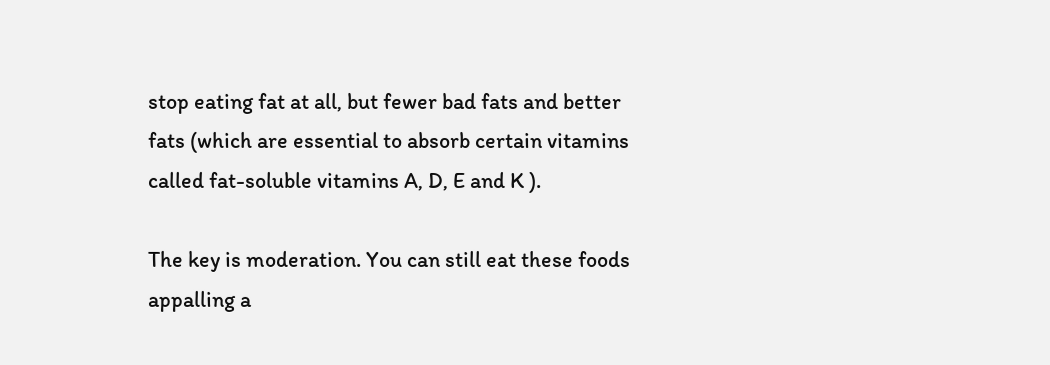stop eating fat at all, but fewer bad fats and better fats (which are essential to absorb certain vitamins called fat-soluble vitamins A, D, E and K ).

The key is moderation. You can still eat these foods appalling a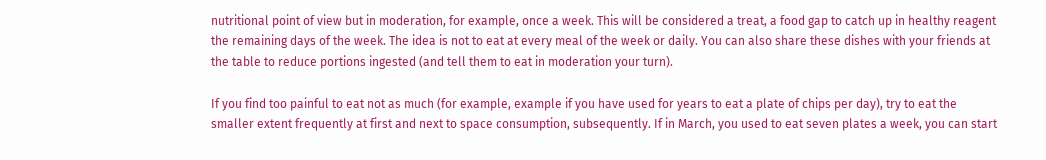nutritional point of view but in moderation, for example, once a week. This will be considered a treat, a food gap to catch up in healthy reagent the remaining days of the week. The idea is not to eat at every meal of the week or daily. You can also share these dishes with your friends at the table to reduce portions ingested (and tell them to eat in moderation your turn).

If you find too painful to eat not as much (for example, example if you have used for years to eat a plate of chips per day), try to eat the smaller extent frequently at first and next to space consumption, subsequently. If in March, you used to eat seven plates a week, you can start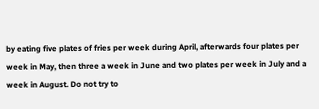by eating five plates of fries per week during April, afterwards four plates per week in May, then three a week in June and two plates per week in July and a week in August. Do not try to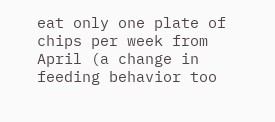eat only one plate of chips per week from April (a change in feeding behavior too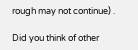rough may not continue) .

Did you think of other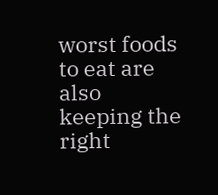worst foods to eat are also keeping the right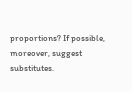proportions? If possible, moreover, suggest substitutes.